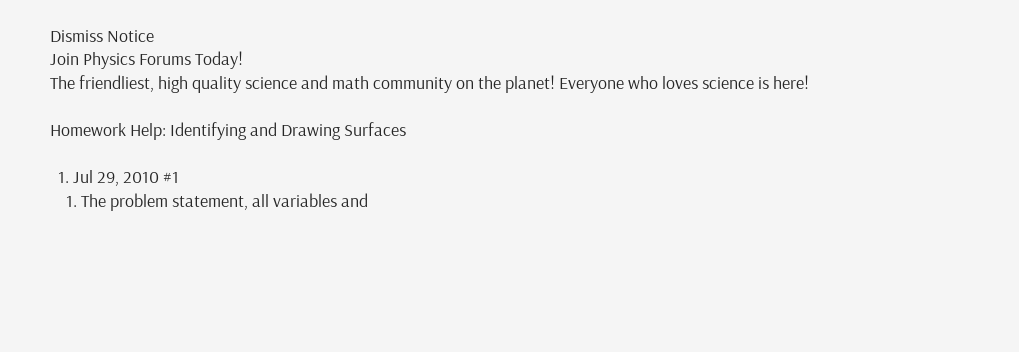Dismiss Notice
Join Physics Forums Today!
The friendliest, high quality science and math community on the planet! Everyone who loves science is here!

Homework Help: Identifying and Drawing Surfaces

  1. Jul 29, 2010 #1
    1. The problem statement, all variables and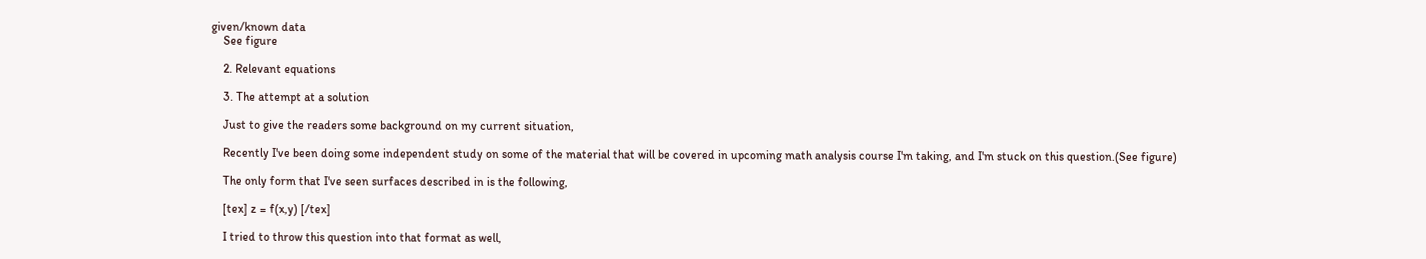given/known data
    See figure

    2. Relevant equations

    3. The attempt at a solution

    Just to give the readers some background on my current situation,

    Recently I've been doing some independent study on some of the material that will be covered in upcoming math analysis course I'm taking, and I'm stuck on this question.(See figure)

    The only form that I've seen surfaces described in is the following,

    [tex] z = f(x,y) [/tex]

    I tried to throw this question into that format as well,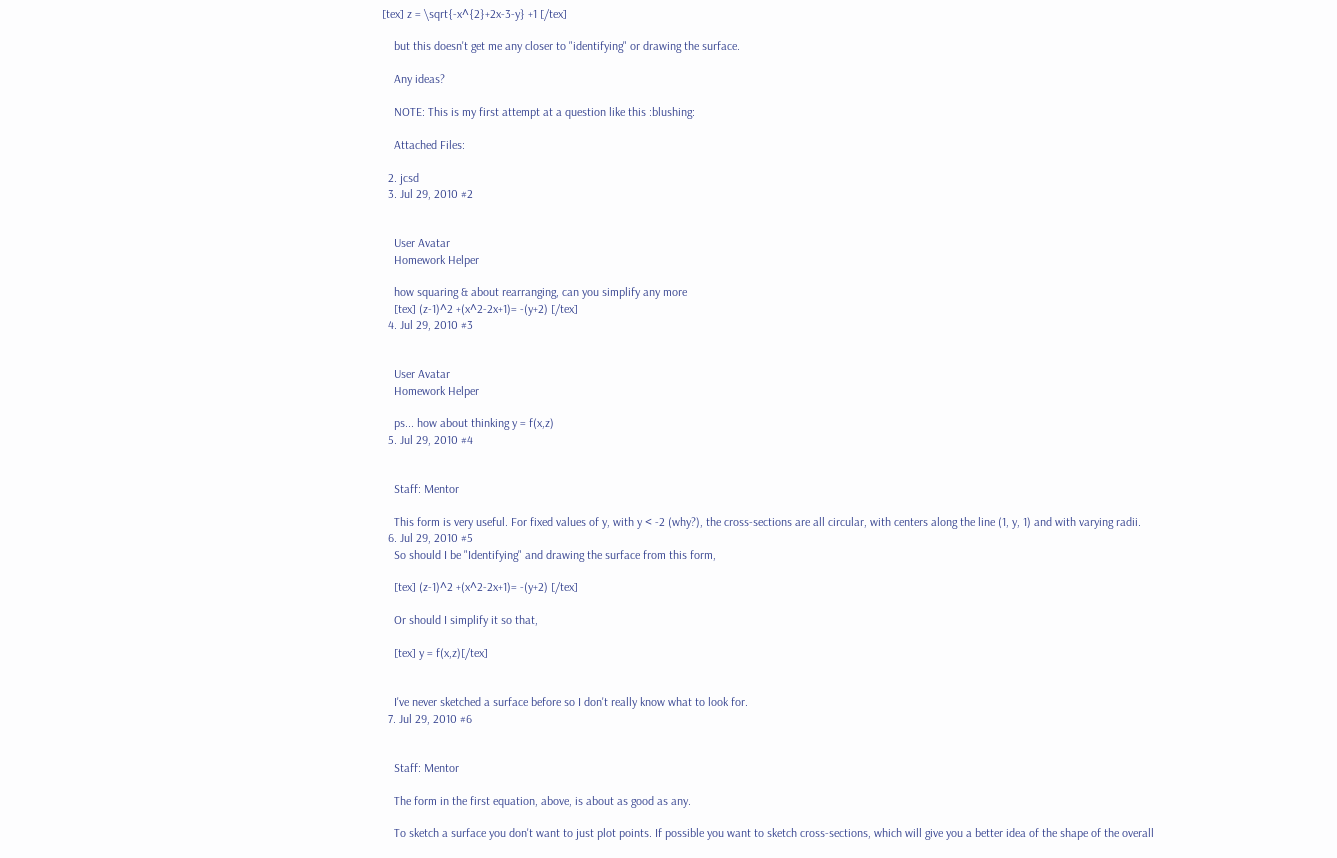[tex] z = \sqrt{-x^{2}+2x-3-y} +1 [/tex]

    but this doesn't get me any closer to "identifying" or drawing the surface.

    Any ideas?

    NOTE: This is my first attempt at a question like this :blushing:

    Attached Files:

  2. jcsd
  3. Jul 29, 2010 #2


    User Avatar
    Homework Helper

    how squaring & about rearranging, can you simplify any more
    [tex] (z-1)^2 +(x^2-2x+1)= -(y+2) [/tex]
  4. Jul 29, 2010 #3


    User Avatar
    Homework Helper

    ps... how about thinking y = f(x,z)
  5. Jul 29, 2010 #4


    Staff: Mentor

    This form is very useful. For fixed values of y, with y < -2 (why?), the cross-sections are all circular, with centers along the line (1, y, 1) and with varying radii.
  6. Jul 29, 2010 #5
    So should I be "Identifying" and drawing the surface from this form,

    [tex] (z-1)^2 +(x^2-2x+1)= -(y+2) [/tex]

    Or should I simplify it so that,

    [tex] y = f(x,z)[/tex]


    I've never sketched a surface before so I don't really know what to look for.
  7. Jul 29, 2010 #6


    Staff: Mentor

    The form in the first equation, above, is about as good as any.

    To sketch a surface you don't want to just plot points. If possible you want to sketch cross-sections, which will give you a better idea of the shape of the overall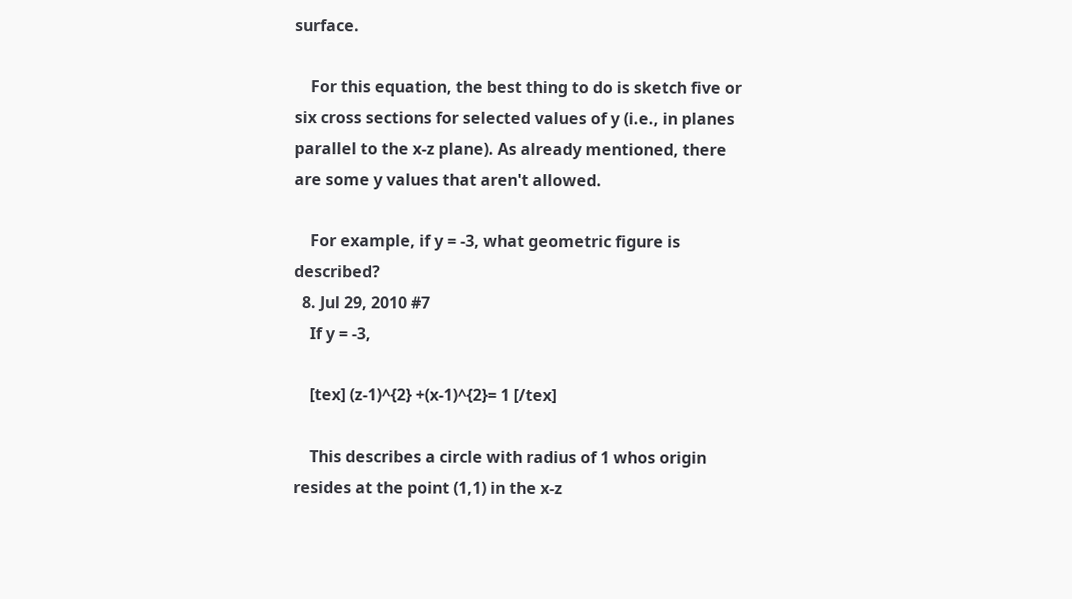surface.

    For this equation, the best thing to do is sketch five or six cross sections for selected values of y (i.e., in planes parallel to the x-z plane). As already mentioned, there are some y values that aren't allowed.

    For example, if y = -3, what geometric figure is described?
  8. Jul 29, 2010 #7
    If y = -3,

    [tex] (z-1)^{2} +(x-1)^{2}= 1 [/tex]

    This describes a circle with radius of 1 whos origin resides at the point (1,1) in the x-z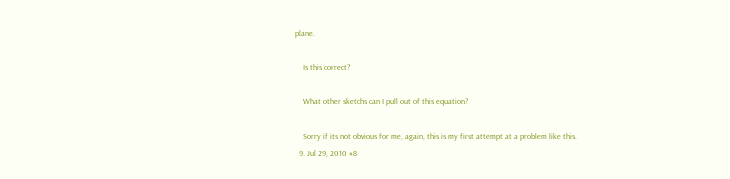plane.

    Is this correct?

    What other sketchs can I pull out of this equation?

    Sorry if its not obvious for me, again, this is my first attempt at a problem like this.
  9. Jul 29, 2010 #8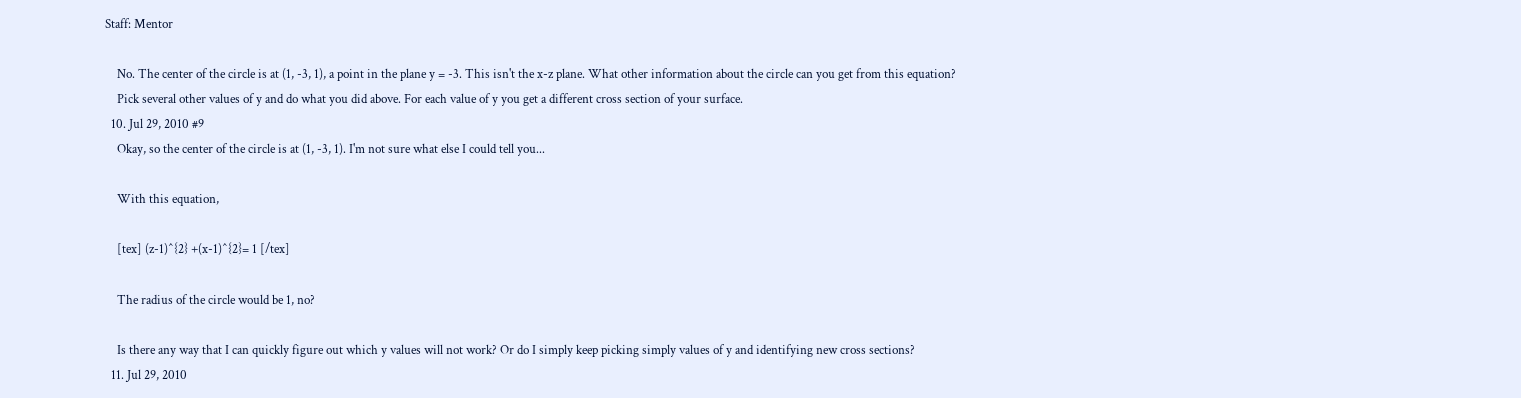Staff: Mentor

    No. The center of the circle is at (1, -3, 1), a point in the plane y = -3. This isn't the x-z plane. What other information about the circle can you get from this equation?
    Pick several other values of y and do what you did above. For each value of y you get a different cross section of your surface.
  10. Jul 29, 2010 #9
    Okay, so the center of the circle is at (1, -3, 1). I'm not sure what else I could tell you...

    With this equation,

    [tex] (z-1)^{2} +(x-1)^{2}= 1 [/tex]

    The radius of the circle would be 1, no?

    Is there any way that I can quickly figure out which y values will not work? Or do I simply keep picking simply values of y and identifying new cross sections?
  11. Jul 29, 2010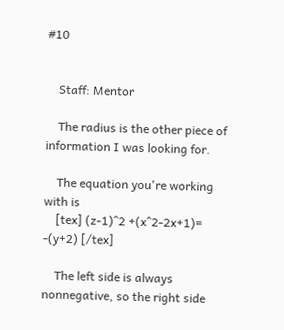#10


    Staff: Mentor

    The radius is the other piece of information I was looking for.

    The equation you're working with is
    [tex] (z-1)^2 +(x^2-2x+1)= -(y+2) [/tex]

    The left side is always nonnegative, so the right side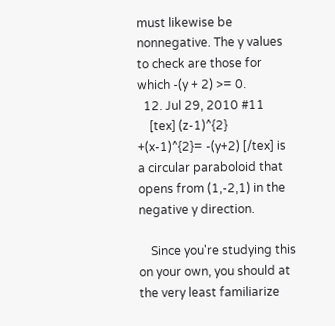must likewise be nonnegative. The y values to check are those for which -(y + 2) >= 0.
  12. Jul 29, 2010 #11
    [tex] (z-1)^{2} +(x-1)^{2}= -(y+2) [/tex] is a circular paraboloid that opens from (1,-2,1) in the negative y direction.

    Since you're studying this on your own, you should at the very least familiarize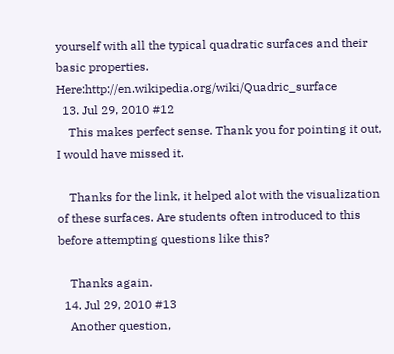yourself with all the typical quadratic surfaces and their basic properties. Here:http://en.wikipedia.org/wiki/Quadric_surface
  13. Jul 29, 2010 #12
    This makes perfect sense. Thank you for pointing it out, I would have missed it.

    Thanks for the link, it helped alot with the visualization of these surfaces. Are students often introduced to this before attempting questions like this?

    Thanks again.
  14. Jul 29, 2010 #13
    Another question,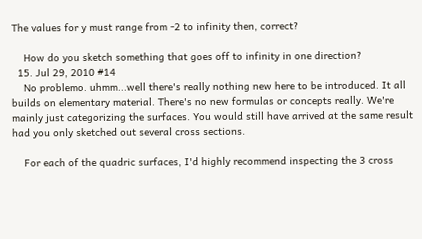The values for y must range from -2 to infinity then, correct?

    How do you sketch something that goes off to infinity in one direction?
  15. Jul 29, 2010 #14
    No problemo. uhmm...well there's really nothing new here to be introduced. It all builds on elementary material. There's no new formulas or concepts really. We're mainly just categorizing the surfaces. You would still have arrived at the same result had you only sketched out several cross sections.

    For each of the quadric surfaces, I'd highly recommend inspecting the 3 cross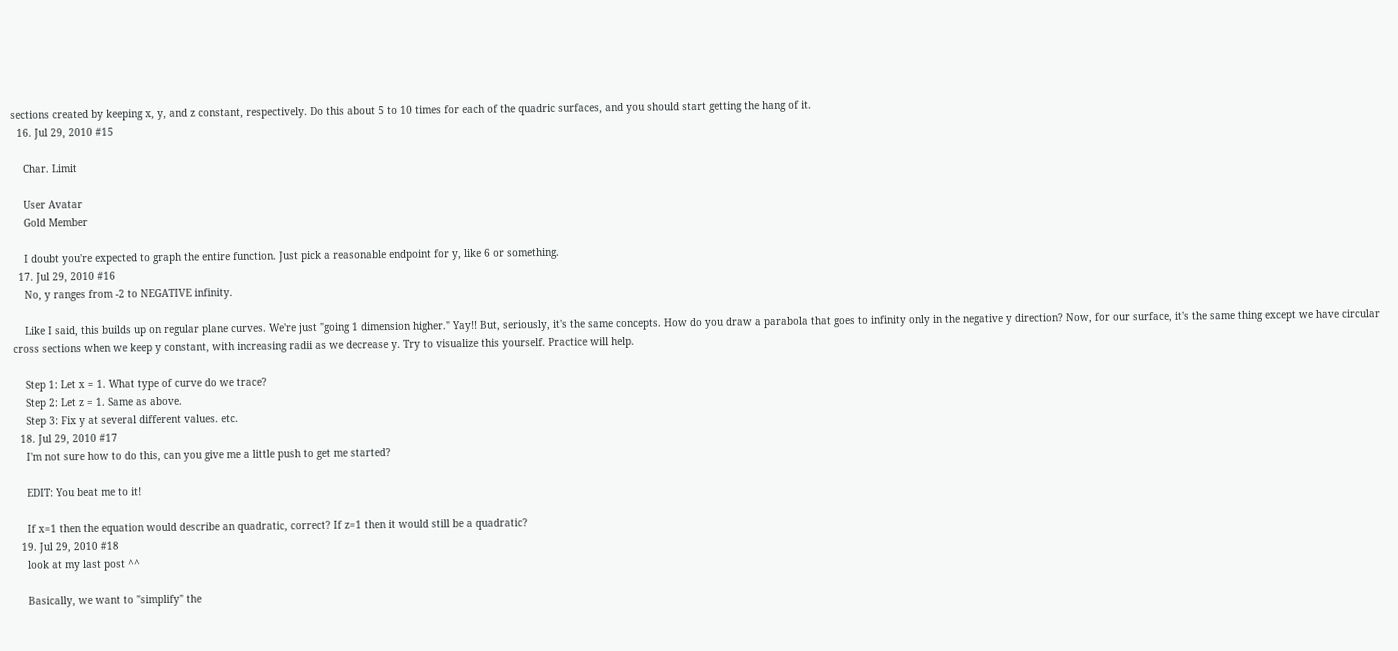sections created by keeping x, y, and z constant, respectively. Do this about 5 to 10 times for each of the quadric surfaces, and you should start getting the hang of it.
  16. Jul 29, 2010 #15

    Char. Limit

    User Avatar
    Gold Member

    I doubt you're expected to graph the entire function. Just pick a reasonable endpoint for y, like 6 or something.
  17. Jul 29, 2010 #16
    No, y ranges from -2 to NEGATIVE infinity.

    Like I said, this builds up on regular plane curves. We're just "going 1 dimension higher." Yay!! But, seriously, it's the same concepts. How do you draw a parabola that goes to infinity only in the negative y direction? Now, for our surface, it's the same thing except we have circular cross sections when we keep y constant, with increasing radii as we decrease y. Try to visualize this yourself. Practice will help.

    Step 1: Let x = 1. What type of curve do we trace?
    Step 2: Let z = 1. Same as above.
    Step 3: Fix y at several different values. etc.
  18. Jul 29, 2010 #17
    I'm not sure how to do this, can you give me a little push to get me started?

    EDIT: You beat me to it!

    If x=1 then the equation would describe an quadratic, correct? If z=1 then it would still be a quadratic?
  19. Jul 29, 2010 #18
    look at my last post ^^

    Basically, we want to "simplify" the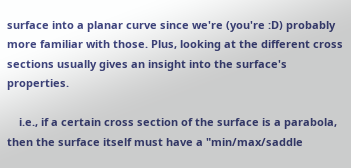surface into a planar curve since we're (you're :D) probably more familiar with those. Plus, looking at the different cross sections usually gives an insight into the surface's properties.

    i.e., if a certain cross section of the surface is a parabola, then the surface itself must have a "min/max/saddle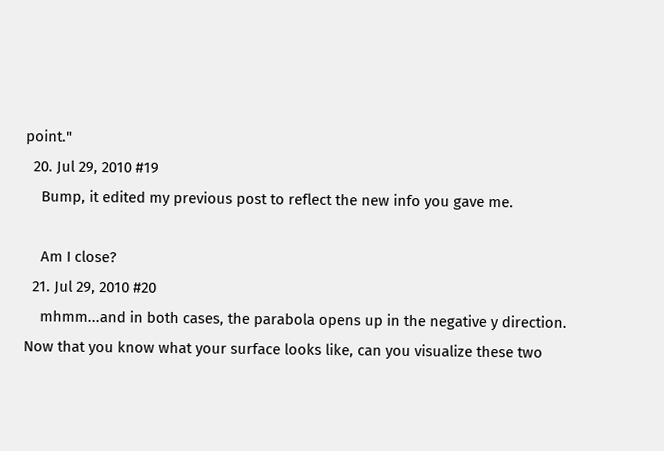point."
  20. Jul 29, 2010 #19
    Bump, it edited my previous post to reflect the new info you gave me.

    Am I close?
  21. Jul 29, 2010 #20
    mhmm...and in both cases, the parabola opens up in the negative y direction. Now that you know what your surface looks like, can you visualize these two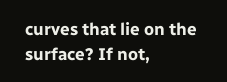curves that lie on the surface? If not,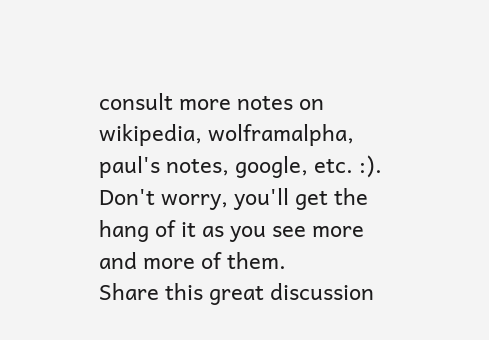consult more notes on wikipedia, wolframalpha, paul's notes, google, etc. :). Don't worry, you'll get the hang of it as you see more and more of them.
Share this great discussion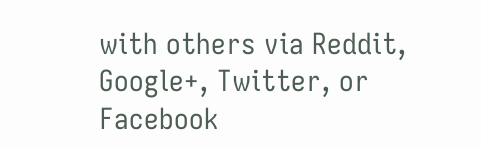with others via Reddit, Google+, Twitter, or Facebook